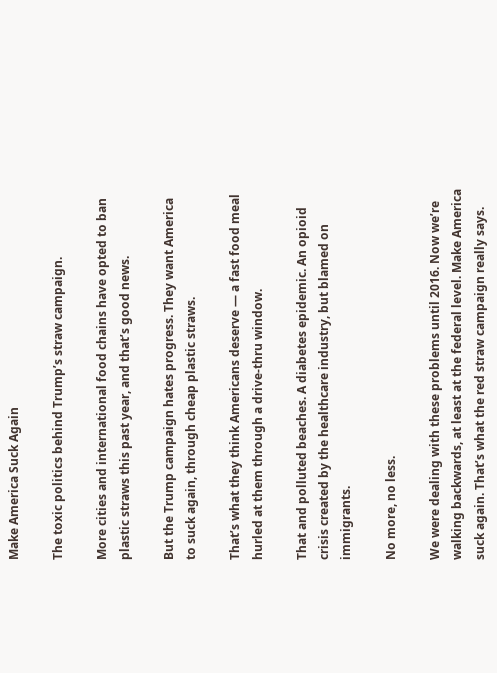Make America Suck Again

The toxic politics behind Trump’s straw campaign.

More cities and international food chains have opted to ban plastic straws this past year, and that’s good news.

But the Trump campaign hates progress. They want America to suck again, through cheap plastic straws.

That’s what they think Americans deserve — a fast food meal hurled at them through a drive-thru window.

That and polluted beaches. A diabetes epidemic. An opioid crisis created by the healthcare industry, but blamed on immigrants.

No more, no less.

We were dealing with these problems until 2016. Now we’re walking backwards, at least at the federal level. Make America suck again. That’s what the red straw campaign really says.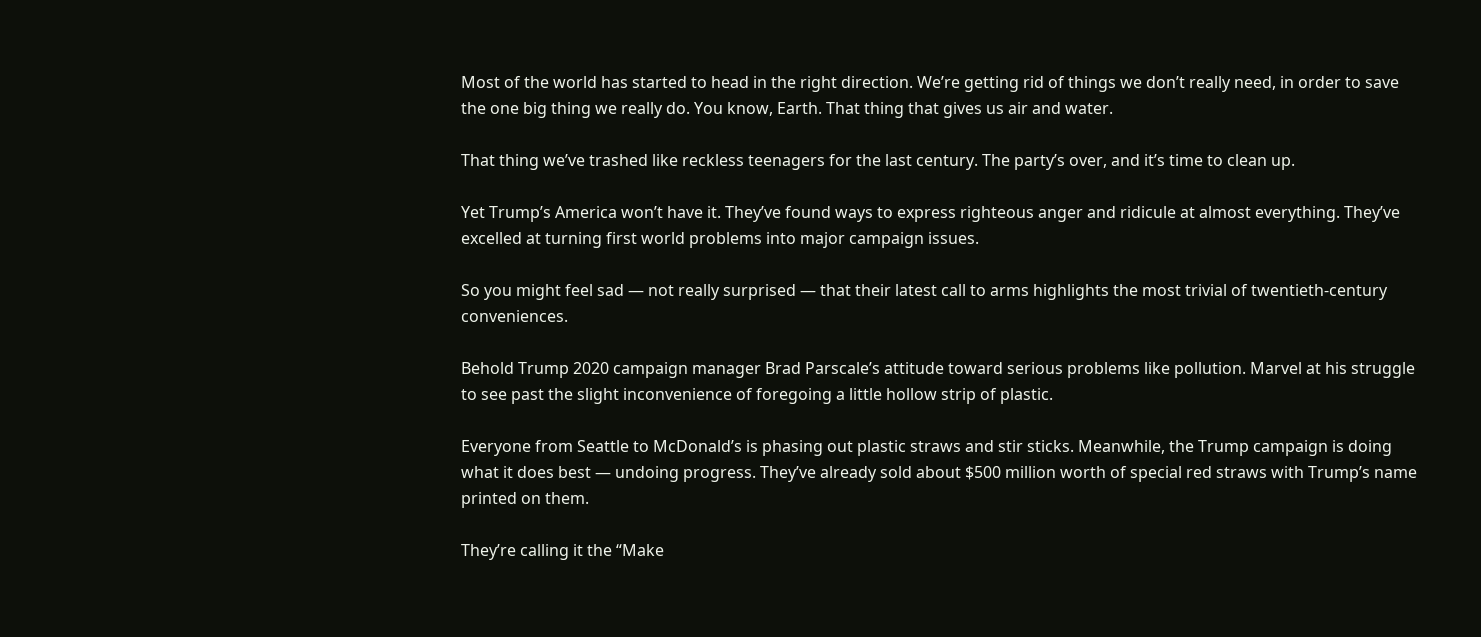Most of the world has started to head in the right direction. We’re getting rid of things we don’t really need, in order to save the one big thing we really do. You know, Earth. That thing that gives us air and water.

That thing we’ve trashed like reckless teenagers for the last century. The party’s over, and it’s time to clean up.

Yet Trump’s America won’t have it. They’ve found ways to express righteous anger and ridicule at almost everything. They’ve excelled at turning first world problems into major campaign issues.

So you might feel sad — not really surprised — that their latest call to arms highlights the most trivial of twentieth-century conveniences.

Behold Trump 2020 campaign manager Brad Parscale’s attitude toward serious problems like pollution. Marvel at his struggle to see past the slight inconvenience of foregoing a little hollow strip of plastic.

Everyone from Seattle to McDonald’s is phasing out plastic straws and stir sticks. Meanwhile, the Trump campaign is doing what it does best — undoing progress. They’ve already sold about $500 million worth of special red straws with Trump’s name printed on them.

They’re calling it the “Make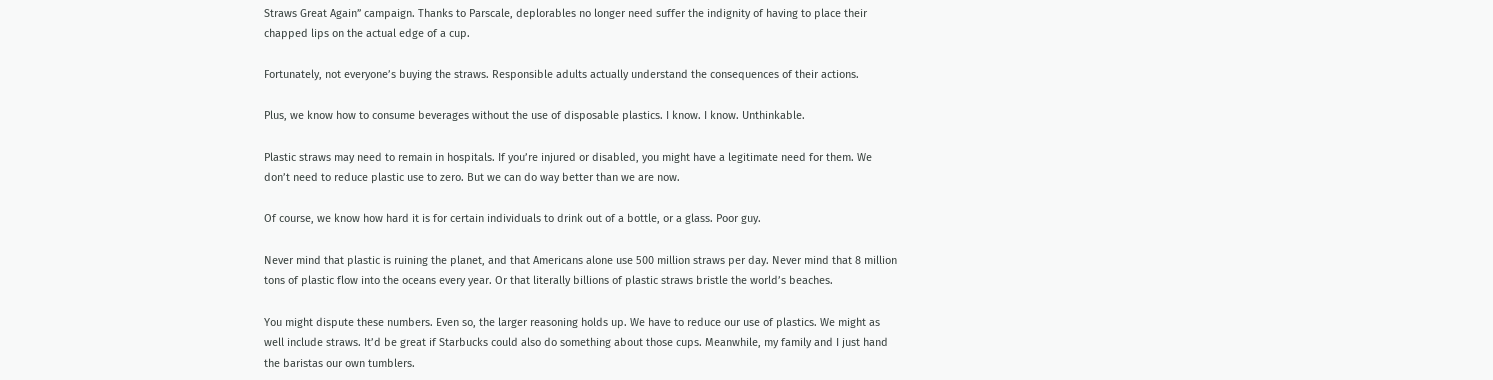Straws Great Again” campaign. Thanks to Parscale, deplorables no longer need suffer the indignity of having to place their chapped lips on the actual edge of a cup.

Fortunately, not everyone’s buying the straws. Responsible adults actually understand the consequences of their actions.

Plus, we know how to consume beverages without the use of disposable plastics. I know. I know. Unthinkable.

Plastic straws may need to remain in hospitals. If you’re injured or disabled, you might have a legitimate need for them. We don’t need to reduce plastic use to zero. But we can do way better than we are now.

Of course, we know how hard it is for certain individuals to drink out of a bottle, or a glass. Poor guy.

Never mind that plastic is ruining the planet, and that Americans alone use 500 million straws per day. Never mind that 8 million tons of plastic flow into the oceans every year. Or that literally billions of plastic straws bristle the world’s beaches.

You might dispute these numbers. Even so, the larger reasoning holds up. We have to reduce our use of plastics. We might as well include straws. It’d be great if Starbucks could also do something about those cups. Meanwhile, my family and I just hand the baristas our own tumblers.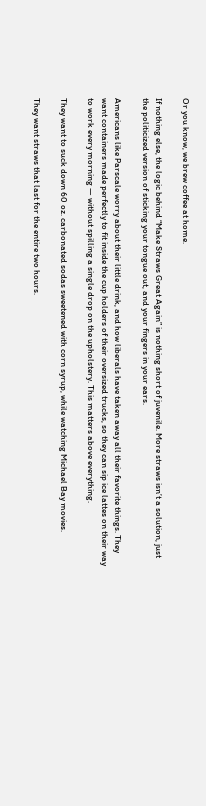Or you know, we brew coffee at home.

If nothing else, the logic behind “Make Straws Great Again” is nothing short of juvenile. More straws isn’t a solution, just the politicized version of sticking your tongue out, and your fingers in your ears.

Americans like Parscale worry about their little drink, and how liberals have taken away all their favorite things. They want containers made perfectly to fit inside the cup holders of their oversized trucks, so they can sip ice lattes on their way to work every morning — without spilling a single drop on the upholstery. This matters above everything.

They want to suck down 60 oz. carbonated sodas sweetened with corn syrup, while watching Michael Bay movies.

They want straws that last for the entire two hours.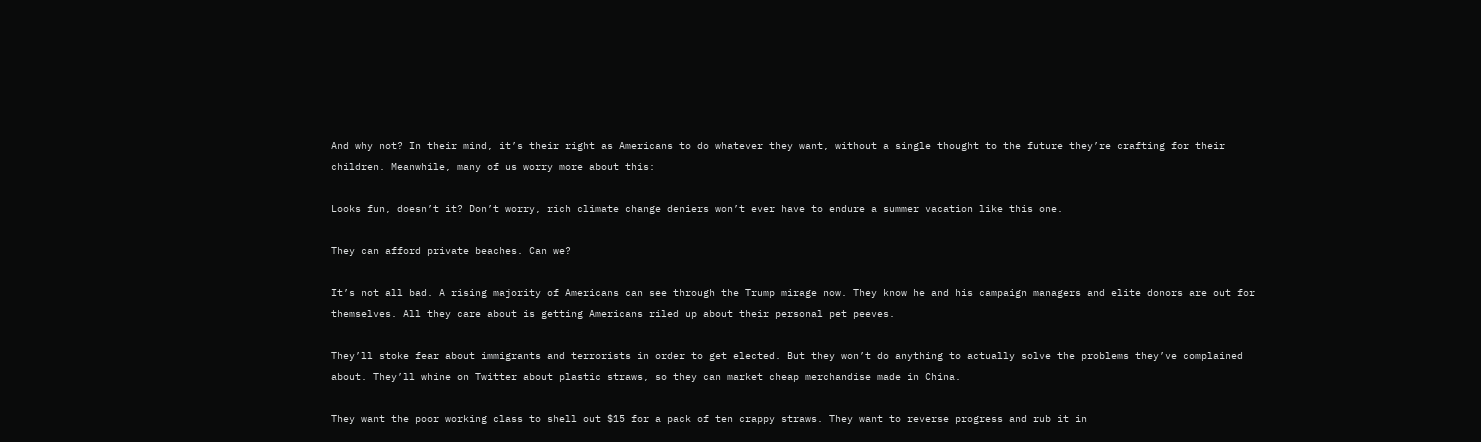And why not? In their mind, it’s their right as Americans to do whatever they want, without a single thought to the future they’re crafting for their children. Meanwhile, many of us worry more about this:

Looks fun, doesn’t it? Don’t worry, rich climate change deniers won’t ever have to endure a summer vacation like this one.

They can afford private beaches. Can we?

It’s not all bad. A rising majority of Americans can see through the Trump mirage now. They know he and his campaign managers and elite donors are out for themselves. All they care about is getting Americans riled up about their personal pet peeves.

They’ll stoke fear about immigrants and terrorists in order to get elected. But they won’t do anything to actually solve the problems they’ve complained about. They’ll whine on Twitter about plastic straws, so they can market cheap merchandise made in China.

They want the poor working class to shell out $15 for a pack of ten crappy straws. They want to reverse progress and rub it in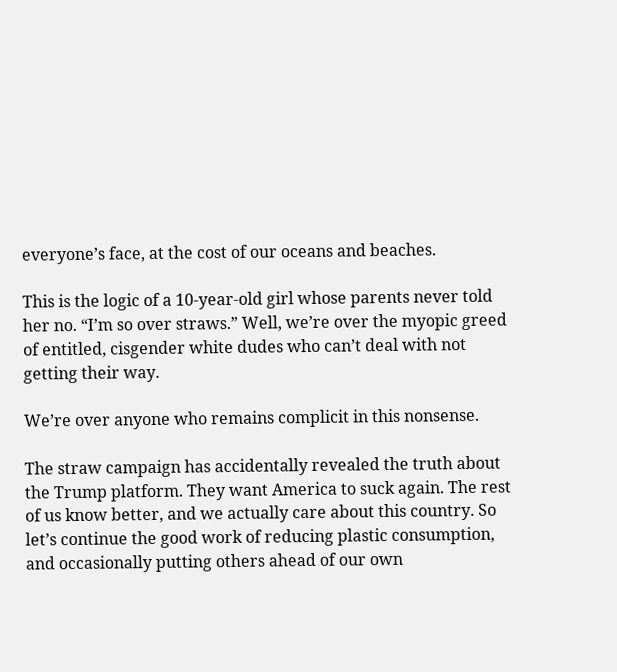everyone’s face, at the cost of our oceans and beaches.

This is the logic of a 10-year-old girl whose parents never told her no. “I’m so over straws.” Well, we’re over the myopic greed of entitled, cisgender white dudes who can’t deal with not getting their way.

We’re over anyone who remains complicit in this nonsense.

The straw campaign has accidentally revealed the truth about the Trump platform. They want America to suck again. The rest of us know better, and we actually care about this country. So let’s continue the good work of reducing plastic consumption, and occasionally putting others ahead of our own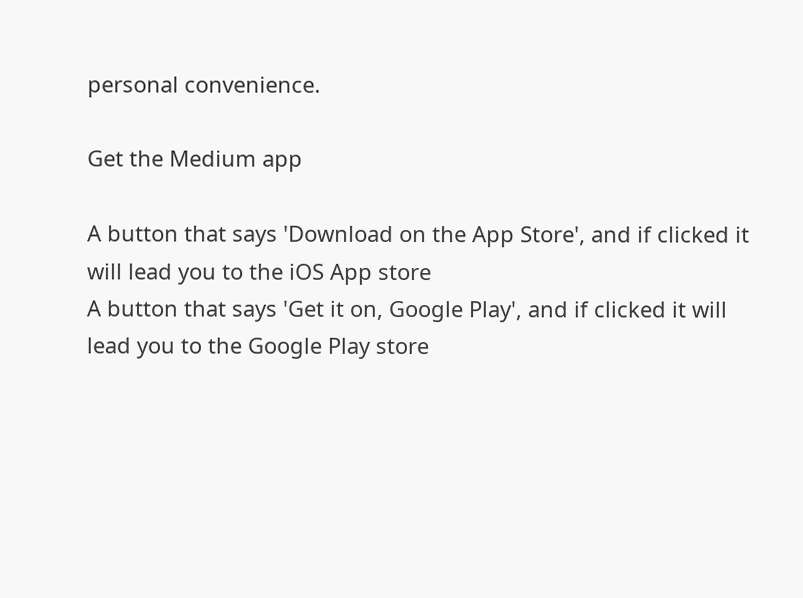personal convenience.

Get the Medium app

A button that says 'Download on the App Store', and if clicked it will lead you to the iOS App store
A button that says 'Get it on, Google Play', and if clicked it will lead you to the Google Play store